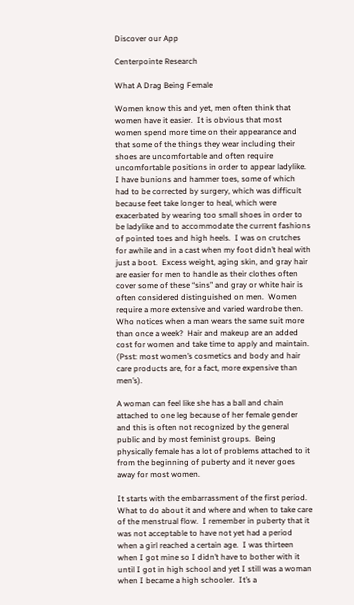Discover our App

Centerpointe Research

What A Drag Being Female

Women know this and yet, men often think that women have it easier.  It is obvious that most women spend more time on their appearance and that some of the things they wear including their shoes are uncomfortable and often require uncomfortable positions in order to appear ladylike.  I have bunions and hammer toes, some of which had to be corrected by surgery, which was difficult because feet take longer to heal, which were exacerbated by wearing too small shoes in order to be ladylike and to accommodate the current fashions of pointed toes and high heels.  I was on crutches for awhile and in a cast when my foot didn’t heal with just a boot.  Excess weight, aging skin, and gray hair are easier for men to handle as their clothes often cover some of these “sins” and gray or white hair is often considered distinguished on men.  Women require a more extensive and varied wardrobe then.  Who notices when a man wears the same suit more than once a week?  Hair and makeup are an added cost for women and take time to apply and maintain.  (Psst: most women’s cosmetics and body and hair care products are, for a fact, more expensive than men’s).

A woman can feel like she has a ball and chain attached to one leg because of her female gender and this is often not recognized by the general public and by most feminist groups.  Being physically female has a lot of problems attached to it from the beginning of puberty and it never goes away for most women.

It starts with the embarrassment of the first period.  What to do about it and where and when to take care of the menstrual flow.  I remember in puberty that it was not acceptable to have not yet had a period when a girl reached a certain age.  I was thirteen when I got mine so I didn’t have to bother with it until I got in high school and yet I still was a woman when I became a high schooler.  It’s a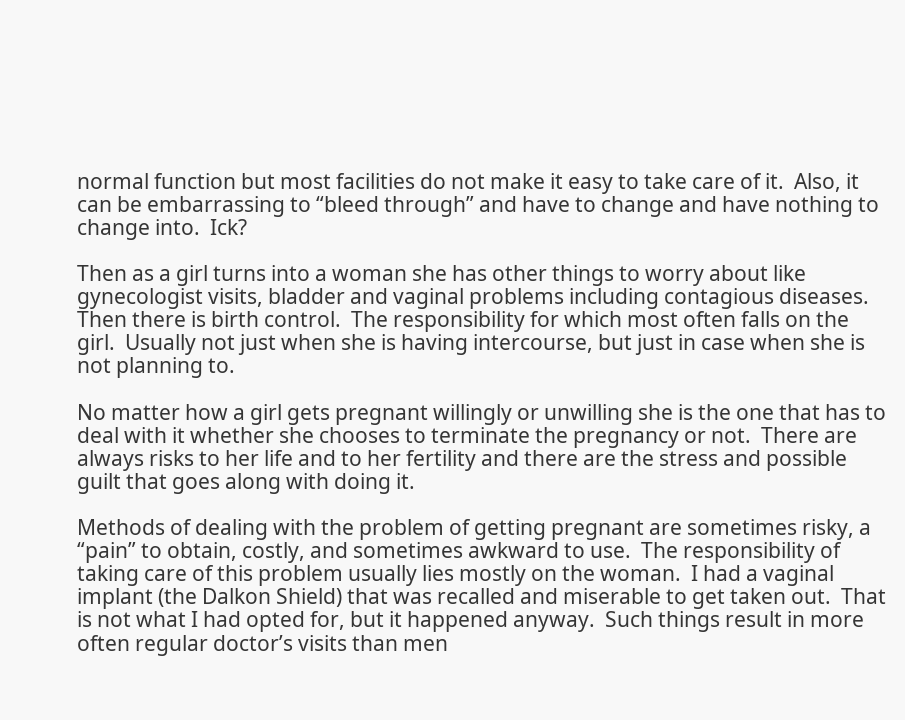normal function but most facilities do not make it easy to take care of it.  Also, it can be embarrassing to “bleed through” and have to change and have nothing to change into.  Ick?

Then as a girl turns into a woman she has other things to worry about like gynecologist visits, bladder and vaginal problems including contagious diseases.  Then there is birth control.  The responsibility for which most often falls on the girl.  Usually not just when she is having intercourse, but just in case when she is not planning to.

No matter how a girl gets pregnant willingly or unwilling she is the one that has to deal with it whether she chooses to terminate the pregnancy or not.  There are always risks to her life and to her fertility and there are the stress and possible guilt that goes along with doing it.

Methods of dealing with the problem of getting pregnant are sometimes risky, a “pain” to obtain, costly, and sometimes awkward to use.  The responsibility of taking care of this problem usually lies mostly on the woman.  I had a vaginal implant (the Dalkon Shield) that was recalled and miserable to get taken out.  That is not what I had opted for, but it happened anyway.  Such things result in more often regular doctor’s visits than men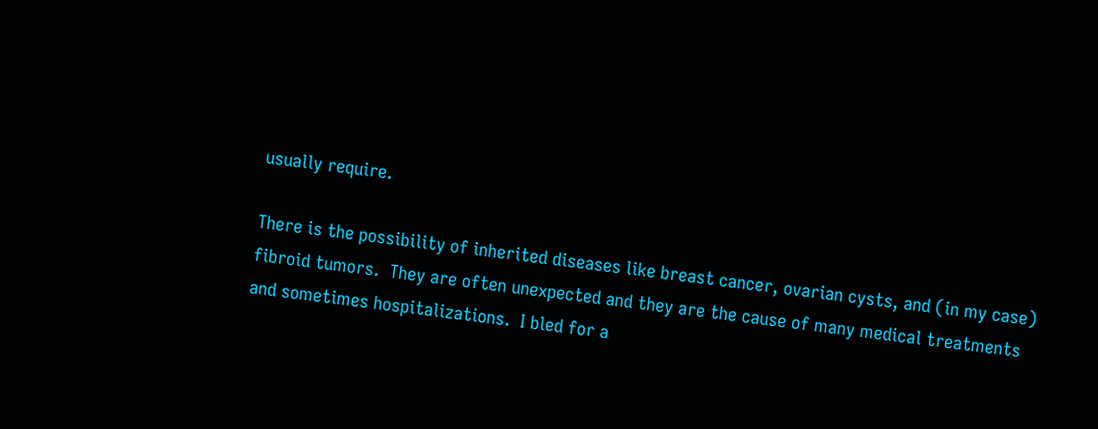usually require.

There is the possibility of inherited diseases like breast cancer, ovarian cysts, and (in my case) fibroid tumors.  They are often unexpected and they are the cause of many medical treatments and sometimes hospitalizations.  I bled for a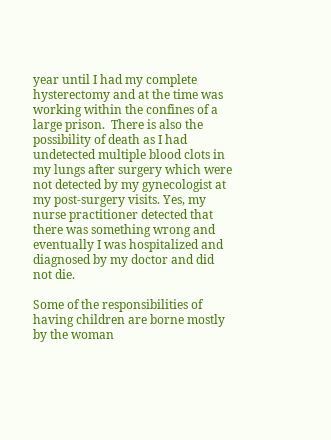year until I had my complete hysterectomy and at the time was working within the confines of a large prison.  There is also the possibility of death as I had undetected multiple blood clots in my lungs after surgery which were not detected by my gynecologist at my post-surgery visits. Yes, my nurse practitioner detected that there was something wrong and eventually I was hospitalized and diagnosed by my doctor and did not die.

Some of the responsibilities of having children are borne mostly by the woman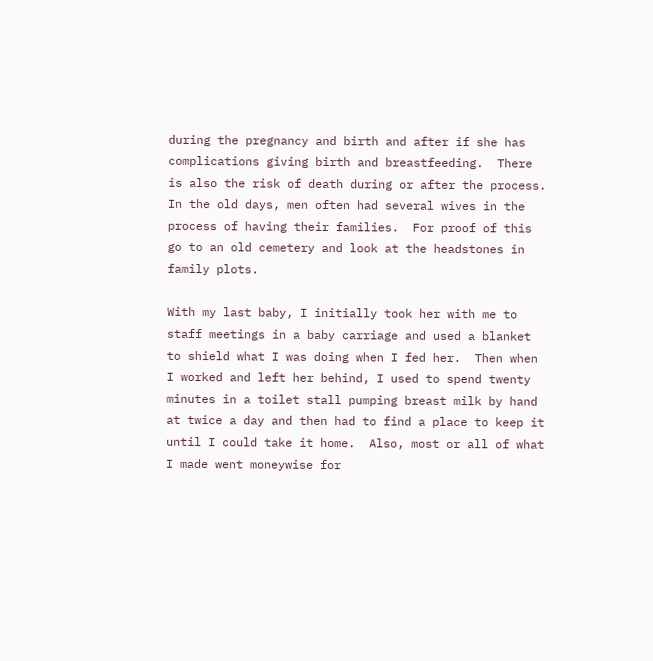during the pregnancy and birth and after if she has complications giving birth and breastfeeding.  There is also the risk of death during or after the process.  In the old days, men often had several wives in the process of having their families.  For proof of this go to an old cemetery and look at the headstones in family plots.

With my last baby, I initially took her with me to staff meetings in a baby carriage and used a blanket to shield what I was doing when I fed her.  Then when I worked and left her behind, I used to spend twenty minutes in a toilet stall pumping breast milk by hand at twice a day and then had to find a place to keep it until I could take it home.  Also, most or all of what I made went moneywise for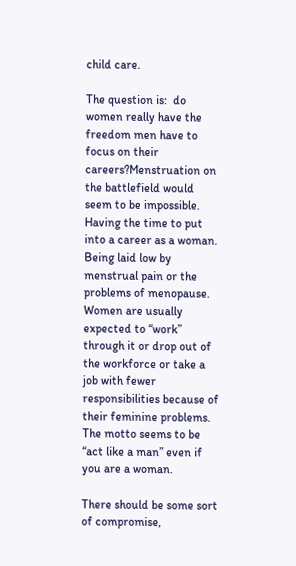child care.

The question is:  do women really have the freedom men have to focus on their careers?Menstruation on the battlefield would seem to be impossible.  Having the time to put into a career as a woman.  Being laid low by menstrual pain or the problems of menopause.  Women are usually expected to “work” through it or drop out of the workforce or take a job with fewer responsibilities because of their feminine problems.  The motto seems to be “act like a man” even if you are a woman.

There should be some sort of compromise,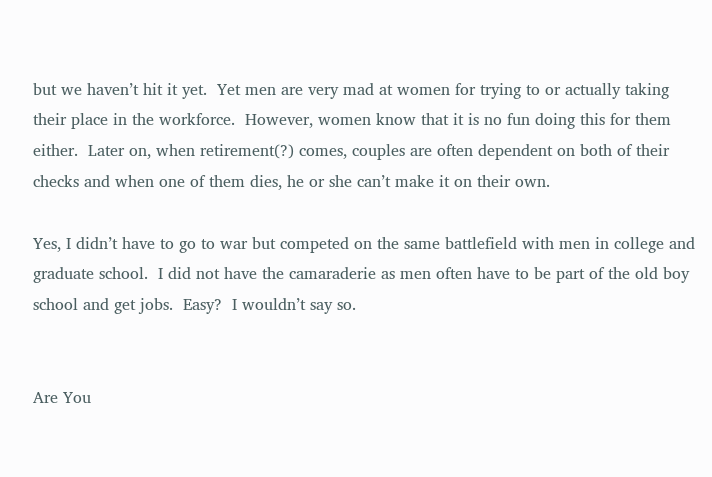but we haven’t hit it yet.  Yet men are very mad at women for trying to or actually taking their place in the workforce.  However, women know that it is no fun doing this for them either.  Later on, when retirement(?) comes, couples are often dependent on both of their checks and when one of them dies, he or she can’t make it on their own.

Yes, I didn’t have to go to war but competed on the same battlefield with men in college and graduate school.  I did not have the camaraderie as men often have to be part of the old boy school and get jobs.  Easy?  I wouldn’t say so.


Are You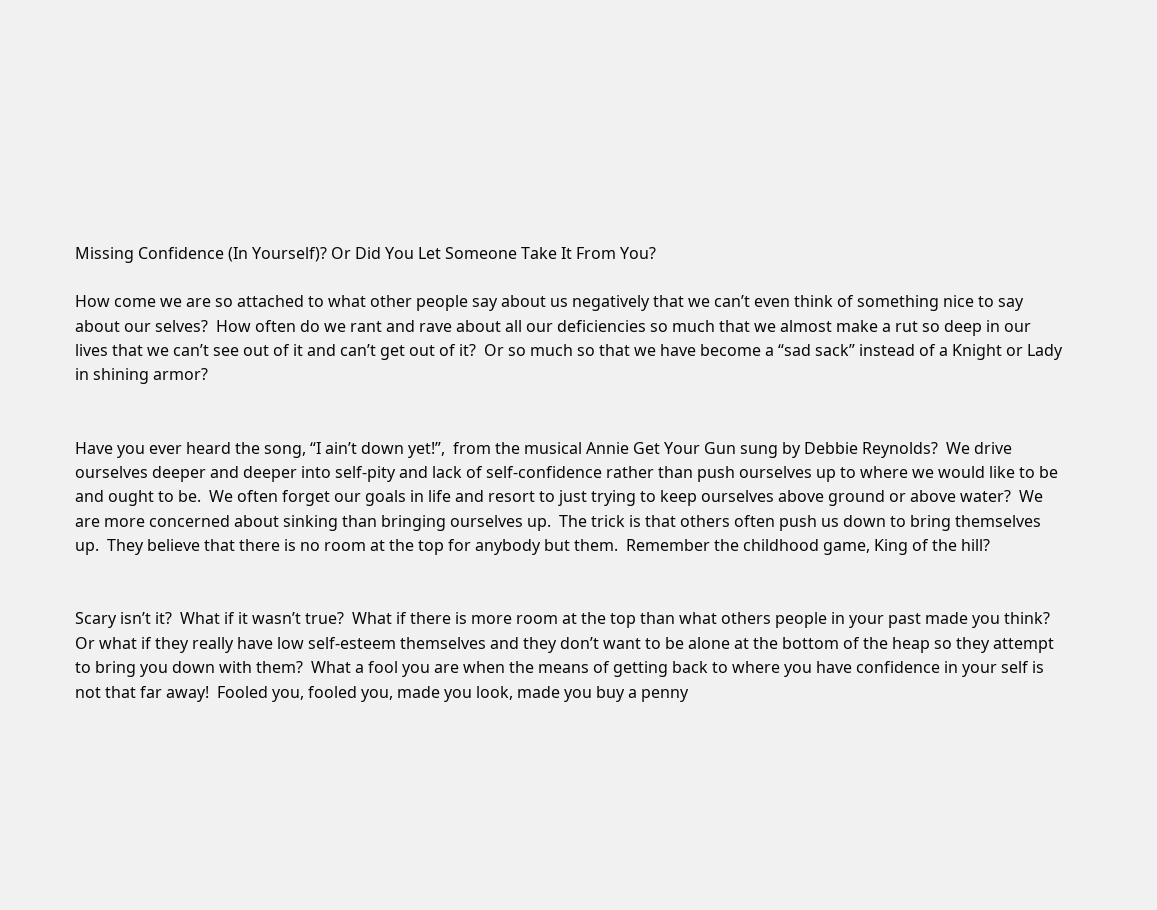Missing Confidence (In Yourself)? Or Did You Let Someone Take It From You?

How come we are so attached to what other people say about us negatively that we can’t even think of something nice to say about our selves?  How often do we rant and rave about all our deficiencies so much that we almost make a rut so deep in our lives that we can’t see out of it and can’t get out of it?  Or so much so that we have become a “sad sack” instead of a Knight or Lady in shining armor?


Have you ever heard the song, “I ain’t down yet!”,  from the musical Annie Get Your Gun sung by Debbie Reynolds?  We drive ourselves deeper and deeper into self-pity and lack of self-confidence rather than push ourselves up to where we would like to be and ought to be.  We often forget our goals in life and resort to just trying to keep ourselves above ground or above water?  We are more concerned about sinking than bringing ourselves up.  The trick is that others often push us down to bring themselves up.  They believe that there is no room at the top for anybody but them.  Remember the childhood game, King of the hill?


Scary isn’t it?  What if it wasn’t true?  What if there is more room at the top than what others people in your past made you think? Or what if they really have low self-esteem themselves and they don’t want to be alone at the bottom of the heap so they attempt to bring you down with them?  What a fool you are when the means of getting back to where you have confidence in your self is not that far away!  Fooled you, fooled you, made you look, made you buy a penny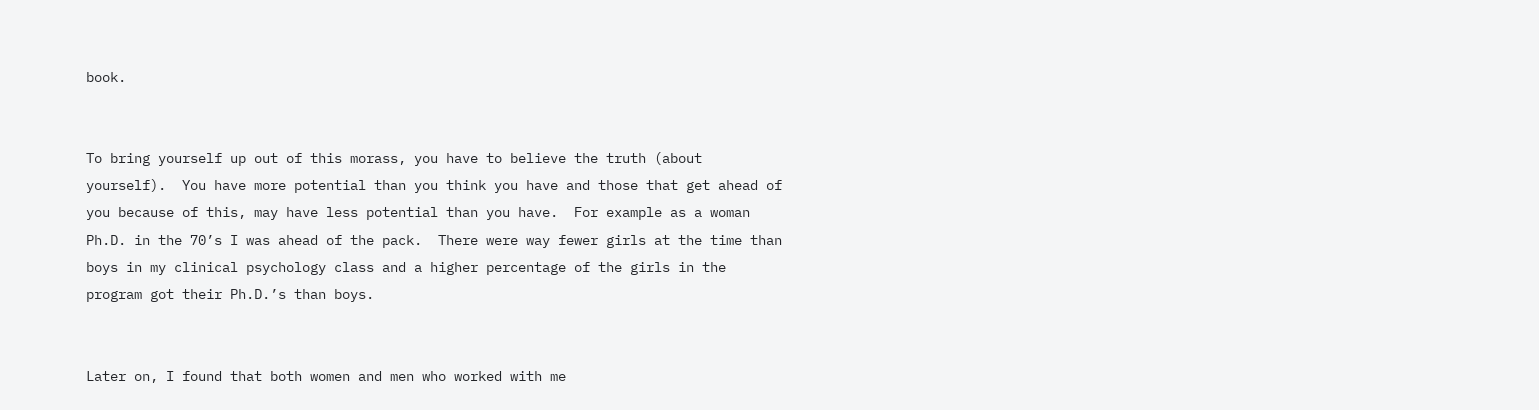book.


To bring yourself up out of this morass, you have to believe the truth (about yourself).  You have more potential than you think you have and those that get ahead of you because of this, may have less potential than you have.  For example as a woman Ph.D. in the 70’s I was ahead of the pack.  There were way fewer girls at the time than boys in my clinical psychology class and a higher percentage of the girls in the program got their Ph.D.’s than boys.


Later on, I found that both women and men who worked with me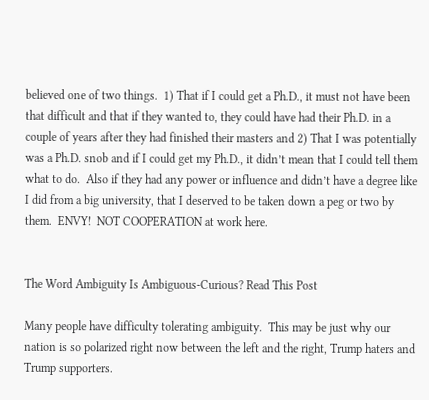believed one of two things.  1) That if I could get a Ph.D., it must not have been that difficult and that if they wanted to, they could have had their Ph.D. in a couple of years after they had finished their masters and 2) That I was potentially was a Ph.D. snob and if I could get my Ph.D., it didn’t mean that I could tell them what to do.  Also if they had any power or influence and didn’t have a degree like I did from a big university, that I deserved to be taken down a peg or two by them.  ENVY!  NOT COOPERATION at work here.


The Word Ambiguity Is Ambiguous-Curious? Read This Post

Many people have difficulty tolerating ambiguity.  This may be just why our nation is so polarized right now between the left and the right, Trump haters and Trump supporters.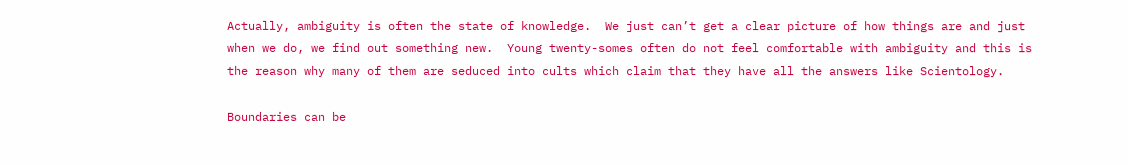Actually, ambiguity is often the state of knowledge.  We just can’t get a clear picture of how things are and just when we do, we find out something new.  Young twenty-somes often do not feel comfortable with ambiguity and this is the reason why many of them are seduced into cults which claim that they have all the answers like Scientology.

Boundaries can be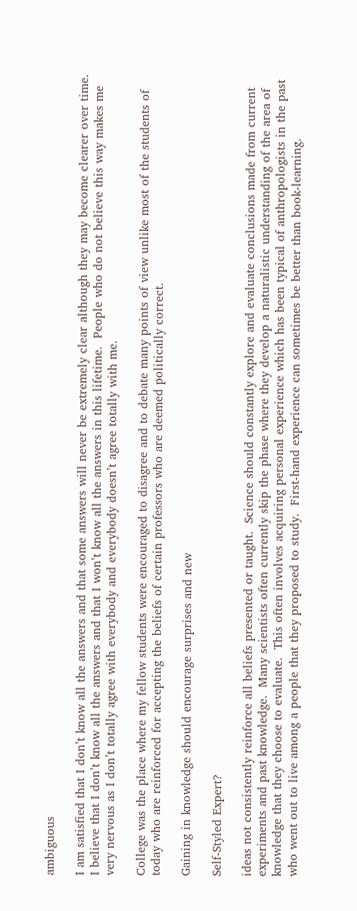ambiguous

I am satisfied that I don’t know all the answers and that some answers will never be extremely clear although they may become clearer over time.  I believe that I don’t know all the answers and that I won’t know all the answers in this lifetime.  People who do not believe this way makes me very nervous as I don’t totally agree with everybody and everybody doesn’t agree totally with me.

College was the place where my fellow students were encouraged to disagree and to debate many points of view unlike most of the students of today who are reinforced for accepting the beliefs of certain professors who are deemed politically correct.

Gaining in knowledge should encourage surprises and new

Self-Styled Expert?

ideas not consistently reinforce all beliefs presented or taught.  Science should constantly explore and evaluate conclusions made from current experiments and past knowledge.  Many scientists often currently skip the phase where they develop a naturalistic understanding of the area of knowledge that they choose to evaluate.  This often involves acquiring personal experience which has been typical of anthropologists in the past who went out to live among a people that they proposed to study.  First-hand experience can sometimes be better than book-learning.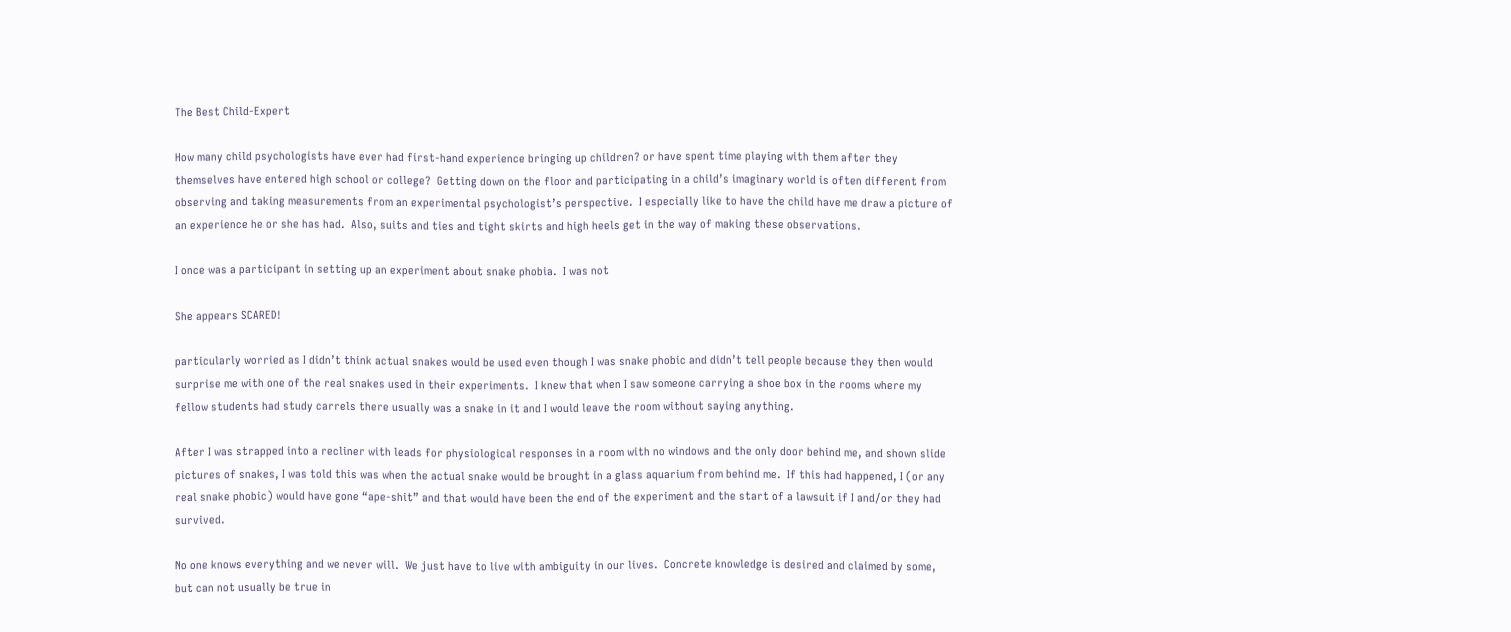The Best Child-Expert

How many child psychologists have ever had first-hand experience bringing up children? or have spent time playing with them after they themselves have entered high school or college?  Getting down on the floor and participating in a child’s imaginary world is often different from observing and taking measurements from an experimental psychologist’s perspective.  I especially like to have the child have me draw a picture of an experience he or she has had.  Also, suits and ties and tight skirts and high heels get in the way of making these observations.

I once was a participant in setting up an experiment about snake phobia.  I was not

She appears SCARED!

particularly worried as I didn’t think actual snakes would be used even though I was snake phobic and didn’t tell people because they then would surprise me with one of the real snakes used in their experiments.  I knew that when I saw someone carrying a shoe box in the rooms where my fellow students had study carrels there usually was a snake in it and I would leave the room without saying anything.

After I was strapped into a recliner with leads for physiological responses in a room with no windows and the only door behind me, and shown slide pictures of snakes, I was told this was when the actual snake would be brought in a glass aquarium from behind me.  If this had happened, I (or any real snake phobic) would have gone “ape-shit” and that would have been the end of the experiment and the start of a lawsuit if I and/or they had survived.

No one knows everything and we never will.  We just have to live with ambiguity in our lives.  Concrete knowledge is desired and claimed by some, but can not usually be true in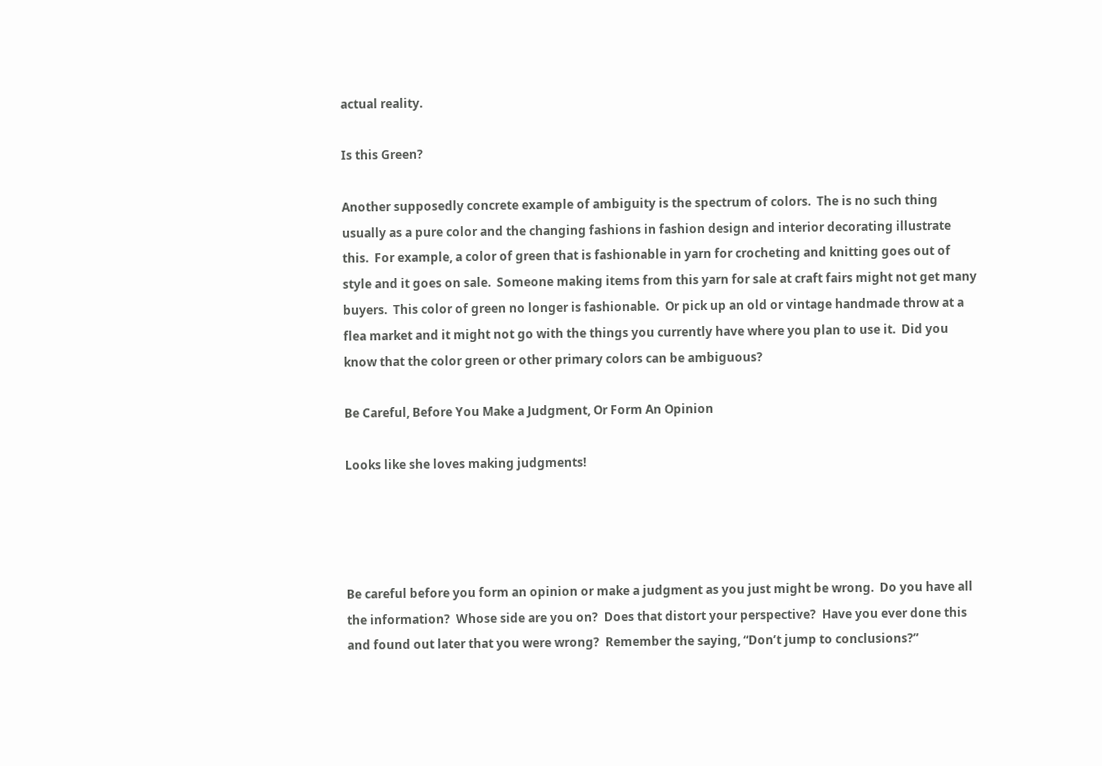actual reality.

Is this Green?

Another supposedly concrete example of ambiguity is the spectrum of colors.  The is no such thing usually as a pure color and the changing fashions in fashion design and interior decorating illustrate this.  For example, a color of green that is fashionable in yarn for crocheting and knitting goes out of style and it goes on sale.  Someone making items from this yarn for sale at craft fairs might not get many buyers.  This color of green no longer is fashionable.  Or pick up an old or vintage handmade throw at a flea market and it might not go with the things you currently have where you plan to use it.  Did you know that the color green or other primary colors can be ambiguous?

Be Careful, Before You Make a Judgment, Or Form An Opinion

Looks like she loves making judgments!




Be careful before you form an opinion or make a judgment as you just might be wrong.  Do you have all the information?  Whose side are you on?  Does that distort your perspective?  Have you ever done this and found out later that you were wrong?  Remember the saying, “Don’t jump to conclusions?”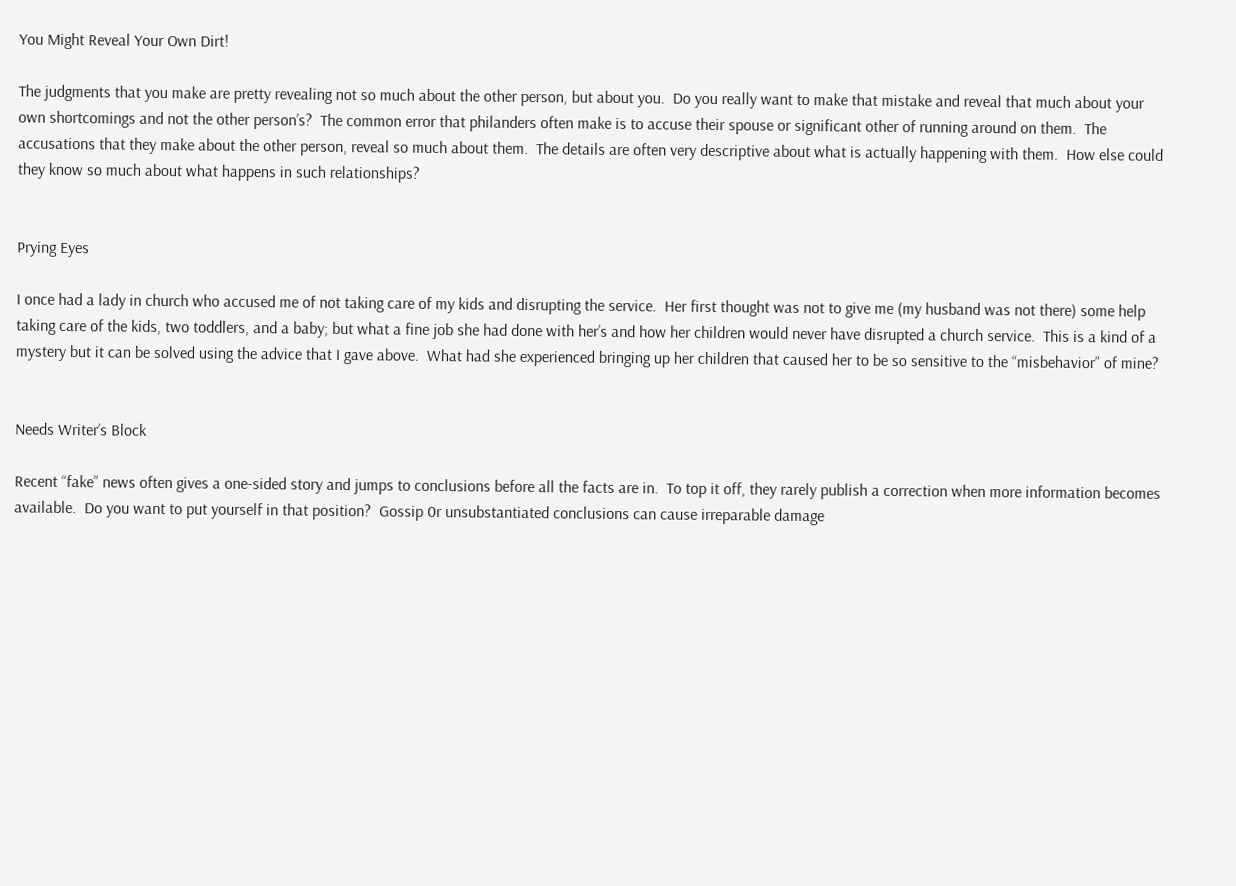You Might Reveal Your Own Dirt!

The judgments that you make are pretty revealing not so much about the other person, but about you.  Do you really want to make that mistake and reveal that much about your own shortcomings and not the other person’s?  The common error that philanders often make is to accuse their spouse or significant other of running around on them.  The accusations that they make about the other person, reveal so much about them.  The details are often very descriptive about what is actually happening with them.  How else could they know so much about what happens in such relationships?


Prying Eyes

I once had a lady in church who accused me of not taking care of my kids and disrupting the service.  Her first thought was not to give me (my husband was not there) some help taking care of the kids, two toddlers, and a baby; but what a fine job she had done with her’s and how her children would never have disrupted a church service.  This is a kind of a mystery but it can be solved using the advice that I gave above.  What had she experienced bringing up her children that caused her to be so sensitive to the “misbehavior” of mine?


Needs Writer’s Block

Recent “fake” news often gives a one-sided story and jumps to conclusions before all the facts are in.  To top it off, they rarely publish a correction when more information becomes available.  Do you want to put yourself in that position?  Gossip 0r unsubstantiated conclusions can cause irreparable damage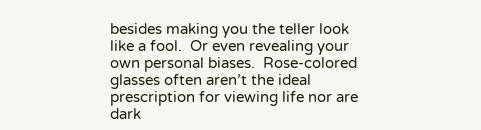besides making you the teller look like a fool.  Or even revealing your own personal biases.  Rose-colored glasses often aren’t the ideal prescription for viewing life nor are dark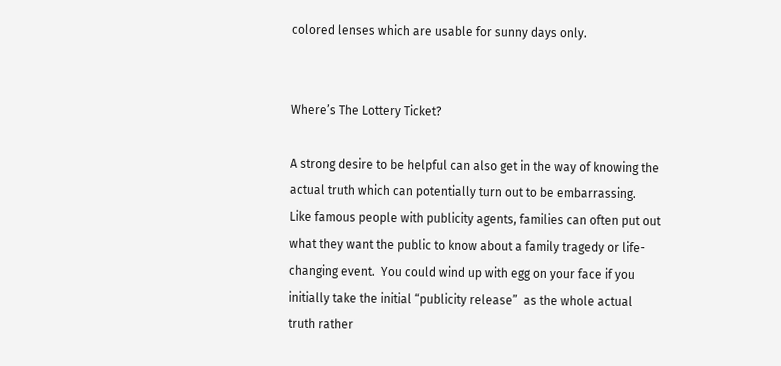colored lenses which are usable for sunny days only.


Where’s The Lottery Ticket?

A strong desire to be helpful can also get in the way of knowing the actual truth which can potentially turn out to be embarrassing.  Like famous people with publicity agents, families can often put out what they want the public to know about a family tragedy or life-changing event.  You could wind up with egg on your face if you initially take the initial “publicity release”  as the whole actual truth rather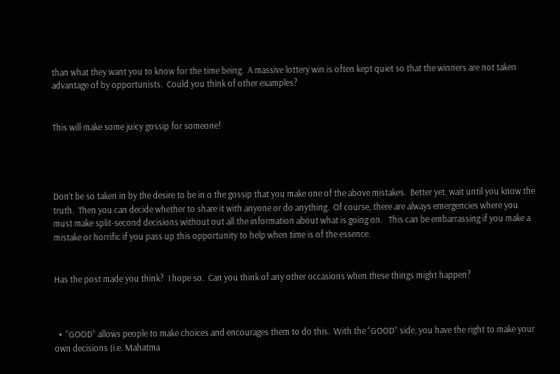than what they want you to know for the time being.  A massive lottery win is often kept quiet so that the winners are not taken advantage of by opportunists.  Could you think of other examples?


This will make some juicy gossip for someone!




Don’t be so taken in by the desire to be in o the gossip that you make one of the above mistakes.  Better yet, wait until you know the truth.  Then you can decide whether to share it with anyone or do anything.  Of course, there are always emergencies where you must make split-second decisions without out all the information about what is going on.   This can be embarrassing if you make a mistake or horrific if you pass up this opportunity to help when time is of the essence.


Has the post made you think?  I hope so.  Can you think of any other occasions when these things might happen?



  •  “GOOD” allows people to make choices and encourages them to do this.  With the “GOOD” side, you have the right to make your own decisions (i.e. Mahatma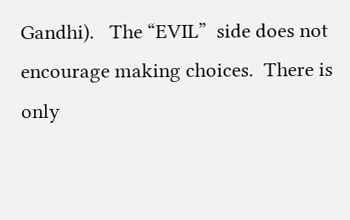Gandhi).   The “EVIL”  side does not encourage making choices.  There is only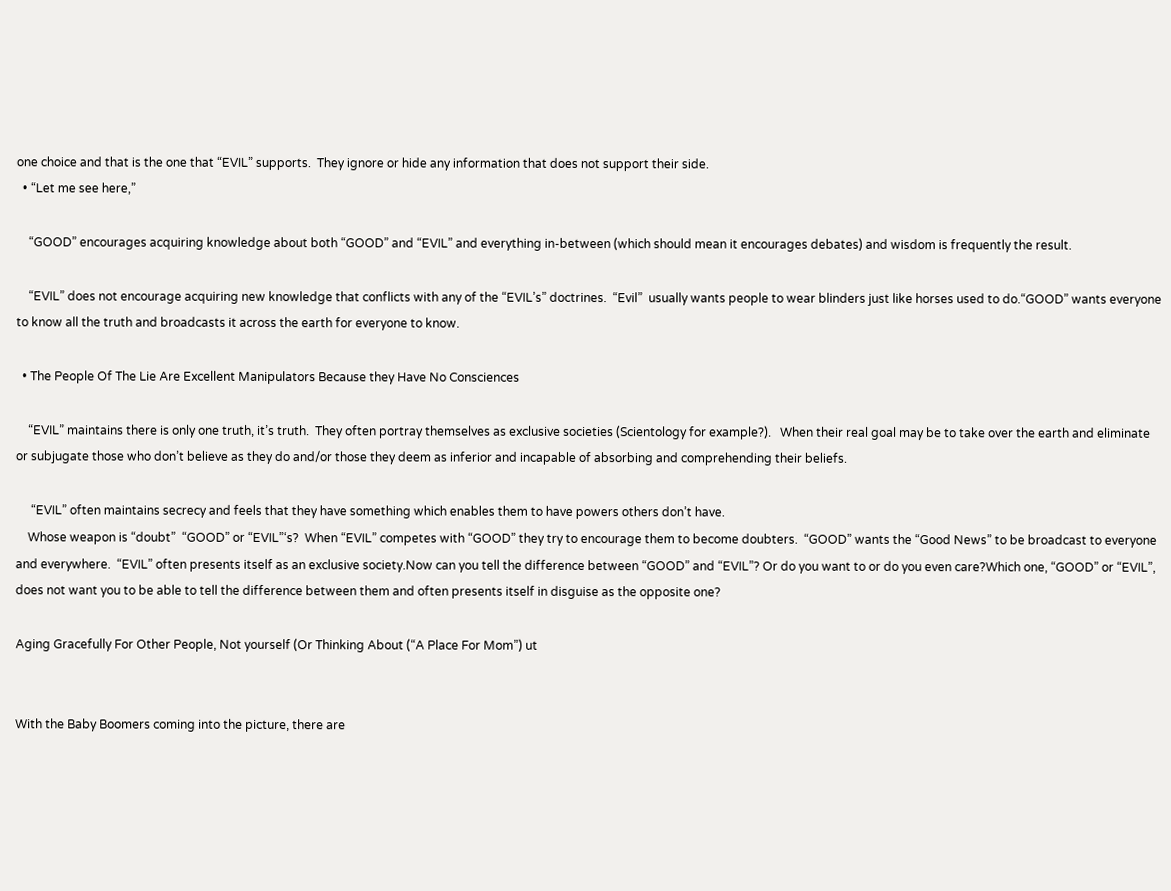one choice and that is the one that “EVIL” supports.  They ignore or hide any information that does not support their side.
  • “Let me see here,”

    “GOOD” encourages acquiring knowledge about both “GOOD” and “EVIL” and everything in-between (which should mean it encourages debates) and wisdom is frequently the result.

    “EVIL” does not encourage acquiring new knowledge that conflicts with any of the “EVIL’s” doctrines.  “Evil”  usually wants people to wear blinders just like horses used to do.“GOOD” wants everyone to know all the truth and broadcasts it across the earth for everyone to know.

  • The People Of The Lie Are Excellent Manipulators Because they Have No Consciences

    “EVIL” maintains there is only one truth, it’s truth.  They often portray themselves as exclusive societies (Scientology for example?).   When their real goal may be to take over the earth and eliminate or subjugate those who don’t believe as they do and/or those they deem as inferior and incapable of absorbing and comprehending their beliefs.

     “EVIL” often maintains secrecy and feels that they have something which enables them to have powers others don’t have.
    Whose weapon is “doubt”  “GOOD” or “EVIL”‘s?  When “EVIL” competes with “GOOD” they try to encourage them to become doubters.  “GOOD” wants the “Good News” to be broadcast to everyone and everywhere.  “EVIL” often presents itself as an exclusive society.Now can you tell the difference between “GOOD” and “EVIL”? Or do you want to or do you even care?Which one, “GOOD” or “EVIL”, does not want you to be able to tell the difference between them and often presents itself in disguise as the opposite one?

Aging Gracefully For Other People, Not yourself (Or Thinking About (“A Place For Mom”) ut


With the Baby Boomers coming into the picture, there are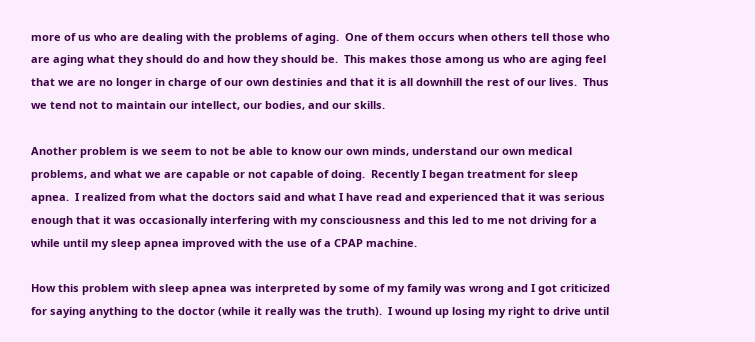more of us who are dealing with the problems of aging.  One of them occurs when others tell those who are aging what they should do and how they should be.  This makes those among us who are aging feel that we are no longer in charge of our own destinies and that it is all downhill the rest of our lives.  Thus we tend not to maintain our intellect, our bodies, and our skills.

Another problem is we seem to not be able to know our own minds, understand our own medical problems, and what we are capable or not capable of doing.  Recently I began treatment for sleep apnea.  I realized from what the doctors said and what I have read and experienced that it was serious enough that it was occasionally interfering with my consciousness and this led to me not driving for a while until my sleep apnea improved with the use of a CPAP machine.

How this problem with sleep apnea was interpreted by some of my family was wrong and I got criticized for saying anything to the doctor (while it really was the truth).  I wound up losing my right to drive until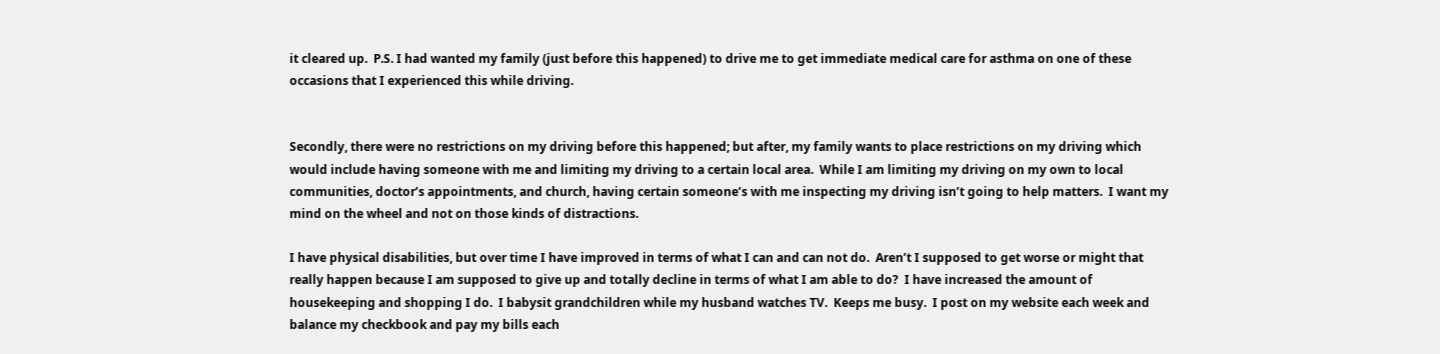it cleared up.  P.S. I had wanted my family (just before this happened) to drive me to get immediate medical care for asthma on one of these occasions that I experienced this while driving.


Secondly, there were no restrictions on my driving before this happened; but after, my family wants to place restrictions on my driving which would include having someone with me and limiting my driving to a certain local area.  While I am limiting my driving on my own to local communities, doctor’s appointments, and church, having certain someone’s with me inspecting my driving isn’t going to help matters.  I want my mind on the wheel and not on those kinds of distractions.

I have physical disabilities, but over time I have improved in terms of what I can and can not do.  Aren’t I supposed to get worse or might that really happen because I am supposed to give up and totally decline in terms of what I am able to do?  I have increased the amount of housekeeping and shopping I do.  I babysit grandchildren while my husband watches TV.  Keeps me busy.  I post on my website each week and balance my checkbook and pay my bills each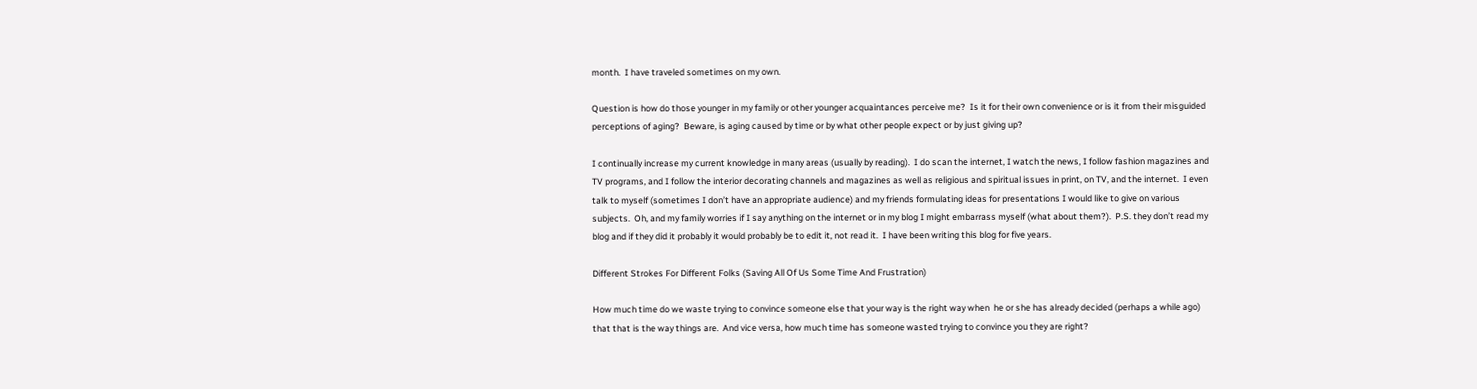month.  I have traveled sometimes on my own.

Question is how do those younger in my family or other younger acquaintances perceive me?  Is it for their own convenience or is it from their misguided perceptions of aging?  Beware, is aging caused by time or by what other people expect or by just giving up?

I continually increase my current knowledge in many areas (usually by reading).  I do scan the internet, I watch the news, I follow fashion magazines and TV programs, and I follow the interior decorating channels and magazines as well as religious and spiritual issues in print, on TV, and the internet.  I even talk to myself (sometimes I don’t have an appropriate audience) and my friends formulating ideas for presentations I would like to give on various subjects.  Oh, and my family worries if I say anything on the internet or in my blog I might embarrass myself (what about them?).  P.S. they don’t read my blog and if they did it probably it would probably be to edit it, not read it.  I have been writing this blog for five years.

Different Strokes For Different Folks (Saving All Of Us Some Time And Frustration)

How much time do we waste trying to convince someone else that your way is the right way when  he or she has already decided (perhaps a while ago) that that is the way things are.  And vice versa, how much time has someone wasted trying to convince you they are right?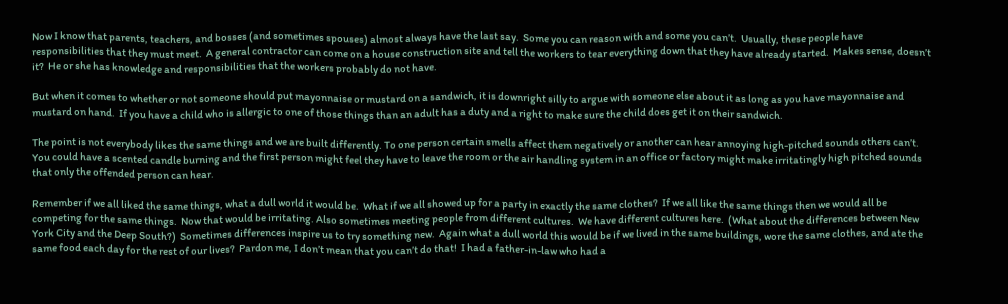Now I know that parents, teachers, and bosses (and sometimes spouses) almost always have the last say.  Some you can reason with and some you can’t.  Usually, these people have responsibilities that they must meet.  A general contractor can come on a house construction site and tell the workers to tear everything down that they have already started.  Makes sense, doesn’t it?  He or she has knowledge and responsibilities that the workers probably do not have.

But when it comes to whether or not someone should put mayonnaise or mustard on a sandwich, it is downright silly to argue with someone else about it as long as you have mayonnaise and mustard on hand.  If you have a child who is allergic to one of those things than an adult has a duty and a right to make sure the child does get it on their sandwich.

The point is not everybody likes the same things and we are built differently. To one person certain smells affect them negatively or another can hear annoying high-pitched sounds others can’t.  You could have a scented candle burning and the first person might feel they have to leave the room or the air handling system in an office or factory might make irritatingly high pitched sounds that only the offended person can hear.

Remember if we all liked the same things, what a dull world it would be.  What if we all showed up for a party in exactly the same clothes?  If we all like the same things then we would all be competing for the same things.  Now that would be irritating. Also sometimes meeting people from different cultures.  We have different cultures here.  (What about the differences between New York City and the Deep South?)  Sometimes differences inspire us to try something new.  Again what a dull world this would be if we lived in the same buildings, wore the same clothes, and ate the same food each day for the rest of our lives?  Pardon me, I don’t mean that you can’t do that!  I had a father-in-law who had a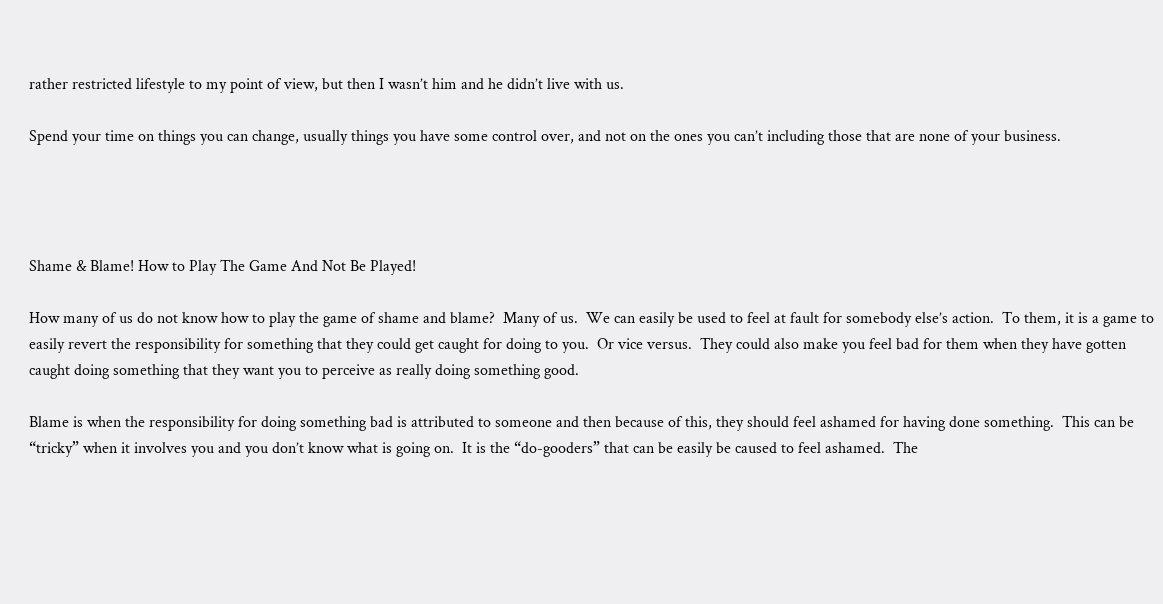rather restricted lifestyle to my point of view, but then I wasn’t him and he didn’t live with us.

Spend your time on things you can change, usually things you have some control over, and not on the ones you can’t including those that are none of your business.




Shame & Blame! How to Play The Game And Not Be Played!

How many of us do not know how to play the game of shame and blame?  Many of us.  We can easily be used to feel at fault for somebody else’s action.  To them, it is a game to easily revert the responsibility for something that they could get caught for doing to you.  Or vice versus.  They could also make you feel bad for them when they have gotten caught doing something that they want you to perceive as really doing something good.

Blame is when the responsibility for doing something bad is attributed to someone and then because of this, they should feel ashamed for having done something.  This can be “tricky” when it involves you and you don’t know what is going on.  It is the “do-gooders” that can be easily be caused to feel ashamed.  The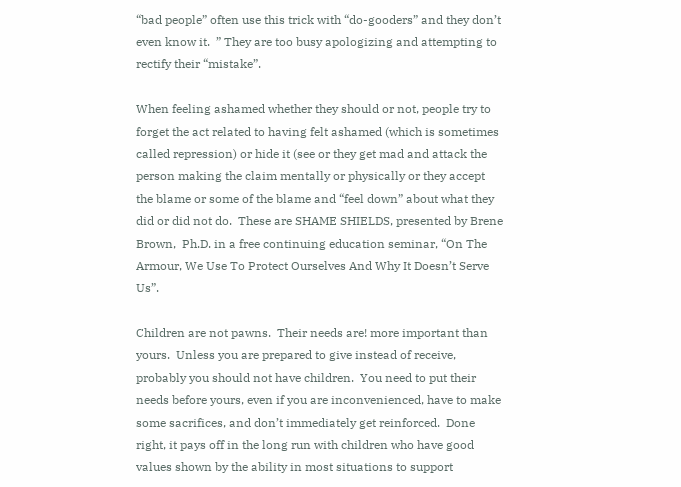“bad people” often use this trick with “do-gooders” and they don’t even know it.  ” They are too busy apologizing and attempting to rectify their “mistake”.

When feeling ashamed whether they should or not, people try to forget the act related to having felt ashamed (which is sometimes called repression) or hide it (see or they get mad and attack the person making the claim mentally or physically or they accept the blame or some of the blame and “feel down” about what they did or did not do.  These are SHAME SHIELDS, presented by Brene Brown,  Ph.D. in a free continuing education seminar, “On The Armour, We Use To Protect Ourselves And Why It Doesn’t Serve Us”.

Children are not pawns.  Their needs are! more important than yours.  Unless you are prepared to give instead of receive, probably you should not have children.  You need to put their needs before yours, even if you are inconvenienced, have to make some sacrifices, and don’t immediately get reinforced.  Done right, it pays off in the long run with children who have good values shown by the ability in most situations to support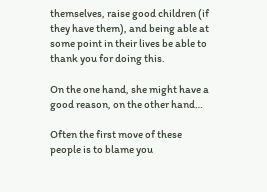themselves, raise good children (if they have them), and being able at some point in their lives be able to thank you for doing this.

On the one hand, she might have a good reason, on the other hand…

Often the first move of these people is to blame you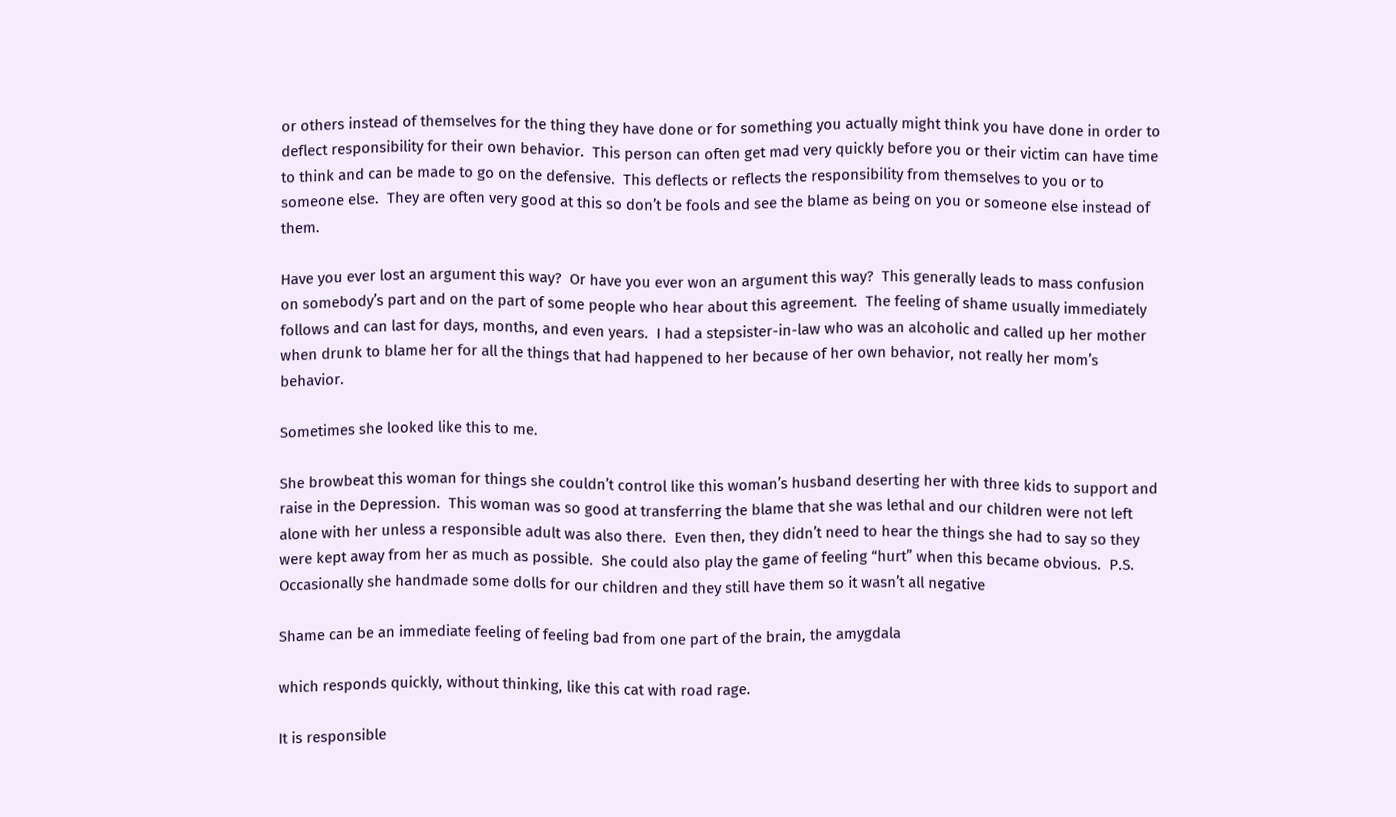or others instead of themselves for the thing they have done or for something you actually might think you have done in order to deflect responsibility for their own behavior.  This person can often get mad very quickly before you or their victim can have time to think and can be made to go on the defensive.  This deflects or reflects the responsibility from themselves to you or to someone else.  They are often very good at this so don’t be fools and see the blame as being on you or someone else instead of them.

Have you ever lost an argument this way?  Or have you ever won an argument this way?  This generally leads to mass confusion on somebody’s part and on the part of some people who hear about this agreement.  The feeling of shame usually immediately follows and can last for days, months, and even years.  I had a stepsister-in-law who was an alcoholic and called up her mother when drunk to blame her for all the things that had happened to her because of her own behavior, not really her mom’s behavior.

Sometimes she looked like this to me.

She browbeat this woman for things she couldn’t control like this woman’s husband deserting her with three kids to support and raise in the Depression.  This woman was so good at transferring the blame that she was lethal and our children were not left alone with her unless a responsible adult was also there.  Even then, they didn’t need to hear the things she had to say so they were kept away from her as much as possible.  She could also play the game of feeling “hurt” when this became obvious.  P.S. Occasionally she handmade some dolls for our children and they still have them so it wasn’t all negative

Shame can be an immediate feeling of feeling bad from one part of the brain, the amygdala

which responds quickly, without thinking, like this cat with road rage.

It is responsible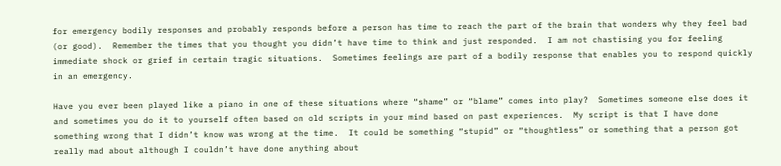for emergency bodily responses and probably responds before a person has time to reach the part of the brain that wonders why they feel bad (or good).  Remember the times that you thought you didn’t have time to think and just responded.  I am not chastising you for feeling immediate shock or grief in certain tragic situations.  Sometimes feelings are part of a bodily response that enables you to respond quickly in an emergency.

Have you ever been played like a piano in one of these situations where “shame” or “blame” comes into play?  Sometimes someone else does it and sometimes you do it to yourself often based on old scripts in your mind based on past experiences.  My script is that I have done something wrong that I didn’t know was wrong at the time.  It could be something “stupid” or “thoughtless” or something that a person got really mad about although I couldn’t have done anything about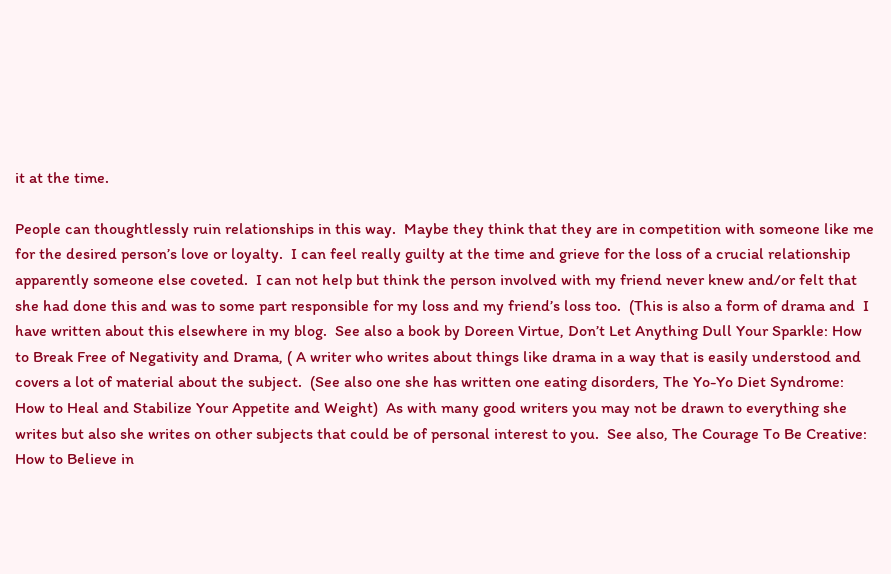it at the time.

People can thoughtlessly ruin relationships in this way.  Maybe they think that they are in competition with someone like me for the desired person’s love or loyalty.  I can feel really guilty at the time and grieve for the loss of a crucial relationship apparently someone else coveted.  I can not help but think the person involved with my friend never knew and/or felt that she had done this and was to some part responsible for my loss and my friend’s loss too.  (This is also a form of drama and  I have written about this elsewhere in my blog.  See also a book by Doreen Virtue, Don’t Let Anything Dull Your Sparkle: How to Break Free of Negativity and Drama, ( A writer who writes about things like drama in a way that is easily understood and covers a lot of material about the subject.  (See also one she has written one eating disorders, The Yo-Yo Diet Syndrome:  How to Heal and Stabilize Your Appetite and Weight)  As with many good writers you may not be drawn to everything she writes but also she writes on other subjects that could be of personal interest to you.  See also, The Courage To Be Creative: How to Believe in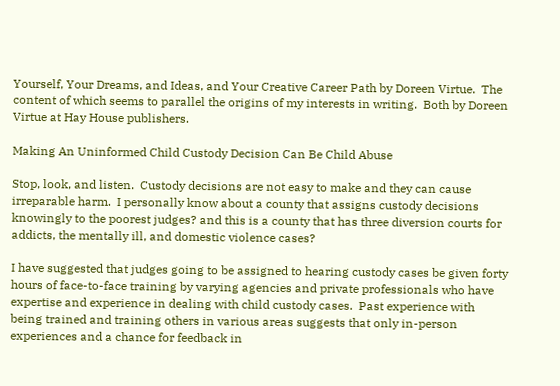Yourself, Your Dreams, and Ideas, and Your Creative Career Path by Doreen Virtue.  The content of which seems to parallel the origins of my interests in writing.  Both by Doreen Virtue at Hay House publishers.

Making An Uninformed Child Custody Decision Can Be Child Abuse

Stop, look, and listen.  Custody decisions are not easy to make and they can cause irreparable harm.  I personally know about a county that assigns custody decisions knowingly to the poorest judges? and this is a county that has three diversion courts for addicts, the mentally ill, and domestic violence cases?

I have suggested that judges going to be assigned to hearing custody cases be given forty hours of face-to-face training by varying agencies and private professionals who have expertise and experience in dealing with child custody cases.  Past experience with being trained and training others in various areas suggests that only in-person experiences and a chance for feedback in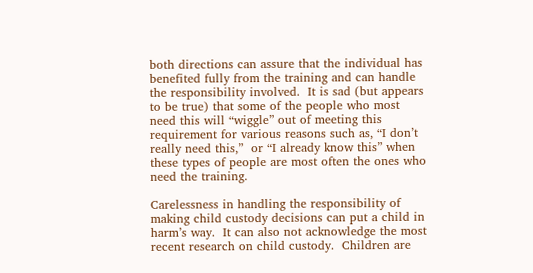both directions can assure that the individual has benefited fully from the training and can handle the responsibility involved.  It is sad (but appears to be true) that some of the people who most need this will “wiggle” out of meeting this requirement for various reasons such as, “I don’t really need this,”  or “I already know this” when these types of people are most often the ones who need the training.

Carelessness in handling the responsibility of making child custody decisions can put a child in harm’s way.  It can also not acknowledge the most recent research on child custody.  Children are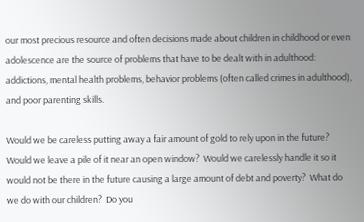our most precious resource and often decisions made about children in childhood or even adolescence are the source of problems that have to be dealt with in adulthood: addictions, mental health problems, behavior problems (often called crimes in adulthood), and poor parenting skills.

Would we be careless putting away a fair amount of gold to rely upon in the future?  Would we leave a pile of it near an open window?  Would we carelessly handle it so it would not be there in the future causing a large amount of debt and poverty?  What do we do with our children?  Do you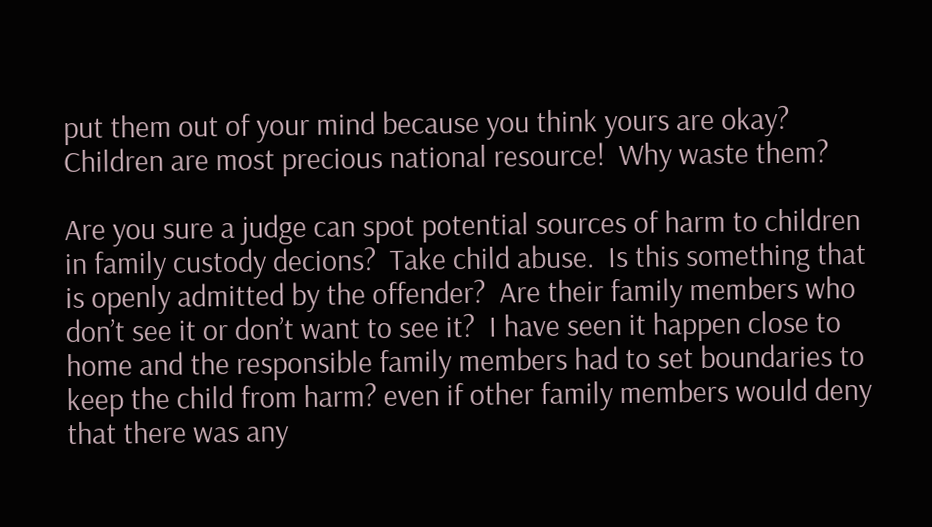put them out of your mind because you think yours are okay?  Children are most precious national resource!  Why waste them?

Are you sure a judge can spot potential sources of harm to children in family custody decions?  Take child abuse.  Is this something that is openly admitted by the offender?  Are their family members who don’t see it or don’t want to see it?  I have seen it happen close to home and the responsible family members had to set boundaries to keep the child from harm? even if other family members would deny that there was any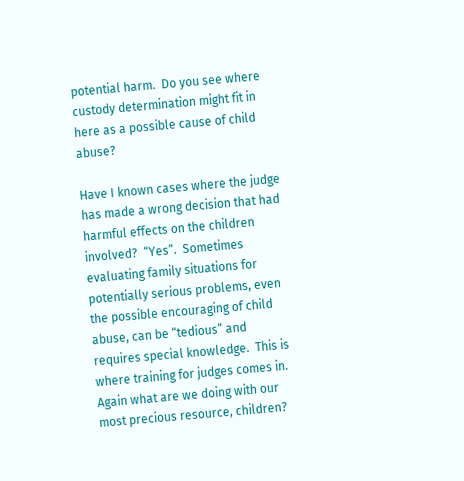potential harm.  Do you see where custody determination might fit in here as a possible cause of child abuse?

Have I known cases where the judge has made a wrong decision that had harmful effects on the children involved?  “Yes”.  Sometimes evaluating family situations for potentially serious problems, even the possible encouraging of child abuse, can be “tedious” and requires special knowledge.  This is where training for judges comes in.  Again what are we doing with our most precious resource, children?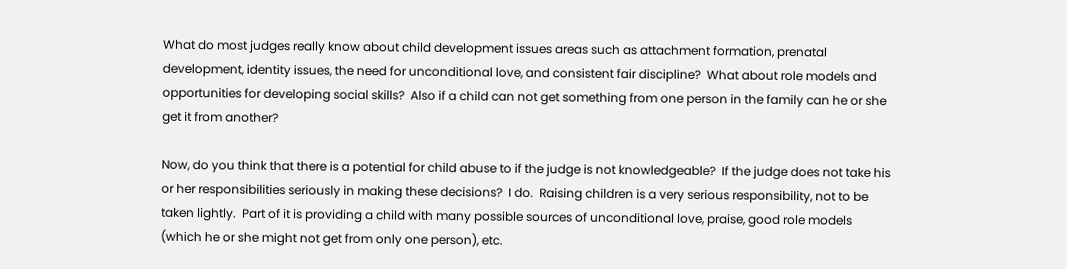What do most judges really know about child development issues areas such as attachment formation, prenatal development, identity issues, the need for unconditional love, and consistent fair discipline?  What about role models and opportunities for developing social skills?  Also if a child can not get something from one person in the family can he or she get it from another?

Now, do you think that there is a potential for child abuse to if the judge is not knowledgeable?  If the judge does not take his or her responsibilities seriously in making these decisions?  I do.  Raising children is a very serious responsibility, not to be taken lightly.  Part of it is providing a child with many possible sources of unconditional love, praise, good role models (which he or she might not get from only one person), etc.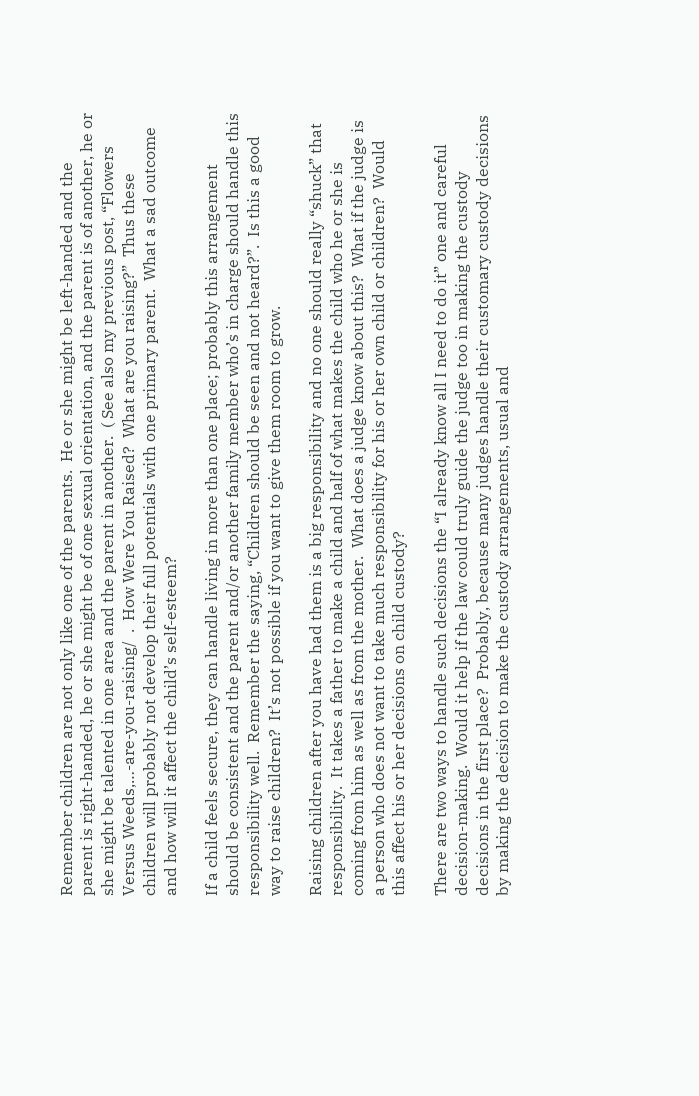Remember children are not only like one of the parents.  He or she might be left-handed and the parent is right-handed, he or she might be of one sexual orientation, and the parent is of another, he or she might be talented in one area and the parent in another.  ( See also my previous post, “Flowers Versus Weeds,…-are-you-raising/  .  How Were You Raised?  What are you raising?”  Thus these children will probably not develop their full potentials with one primary parent.  What a sad outcome and how will it affect the child’s self-esteem?

If a child feels secure, they can handle living in more than one place; probably this arrangement should be consistent and the parent and/or another family member who’s in charge should handle this responsibility well.  Remember the saying, “Children should be seen and not heard?”.  Is this a good way to raise children?  It’s not possible if you want to give them room to grow.

Raising children after you have had them is a big responsibility and no one should really “shuck” that responsibility.  It takes a father to make a child and half of what makes the child who he or she is coming from him as well as from the mother.  What does a judge know about this?  What if the judge is a person who does not want to take much responsibility for his or her own child or children?  Would this affect his or her decisions on child custody?

There are two ways to handle such decisions the “I already know all I need to do it” one and careful decision-making.  Would it help if the law could truly guide the judge too in making the custody decisions in the first place?  Probably, because many judges handle their customary custody decisions by making the decision to make the custody arrangements, usual and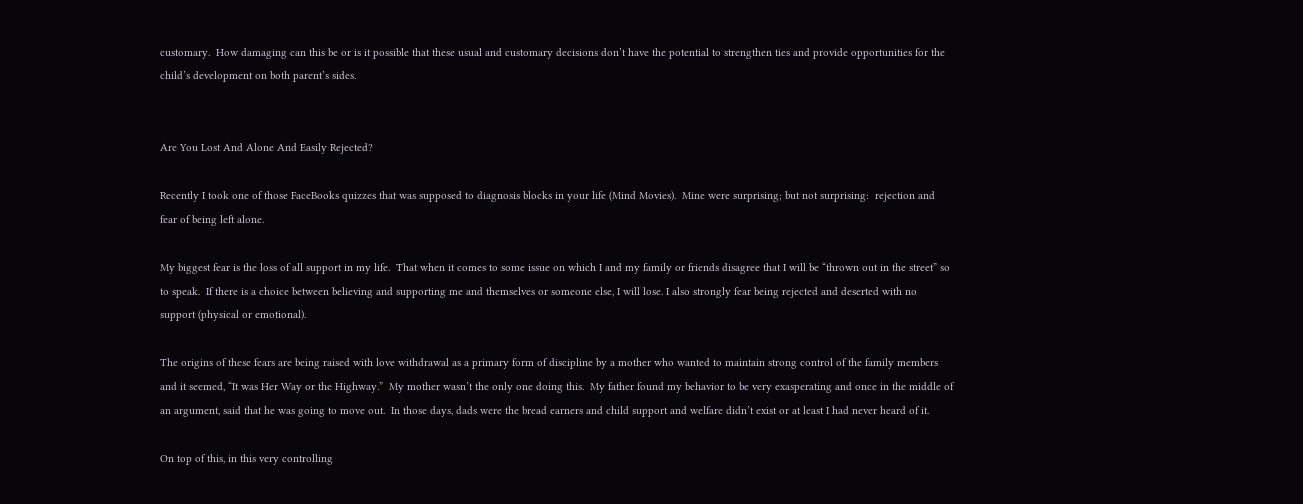customary.  How damaging can this be or is it possible that these usual and customary decisions don’t have the potential to strengthen ties and provide opportunities for the child’s development on both parent’s sides.


Are You Lost And Alone And Easily Rejected?

Recently I took one of those FaceBooks quizzes that was supposed to diagnosis blocks in your life (Mind Movies).  Mine were surprising; but not surprising:  rejection and fear of being left alone.

My biggest fear is the loss of all support in my life.  That when it comes to some issue on which I and my family or friends disagree that I will be “thrown out in the street” so to speak.  If there is a choice between believing and supporting me and themselves or someone else, I will lose. I also strongly fear being rejected and deserted with no support (physical or emotional).

The origins of these fears are being raised with love withdrawal as a primary form of discipline by a mother who wanted to maintain strong control of the family members and it seemed, “It was Her Way or the Highway.”  My mother wasn’t the only one doing this.  My father found my behavior to be very exasperating and once in the middle of an argument, said that he was going to move out.  In those days, dads were the bread earners and child support and welfare didn’t exist or at least I had never heard of it.

On top of this, in this very controlling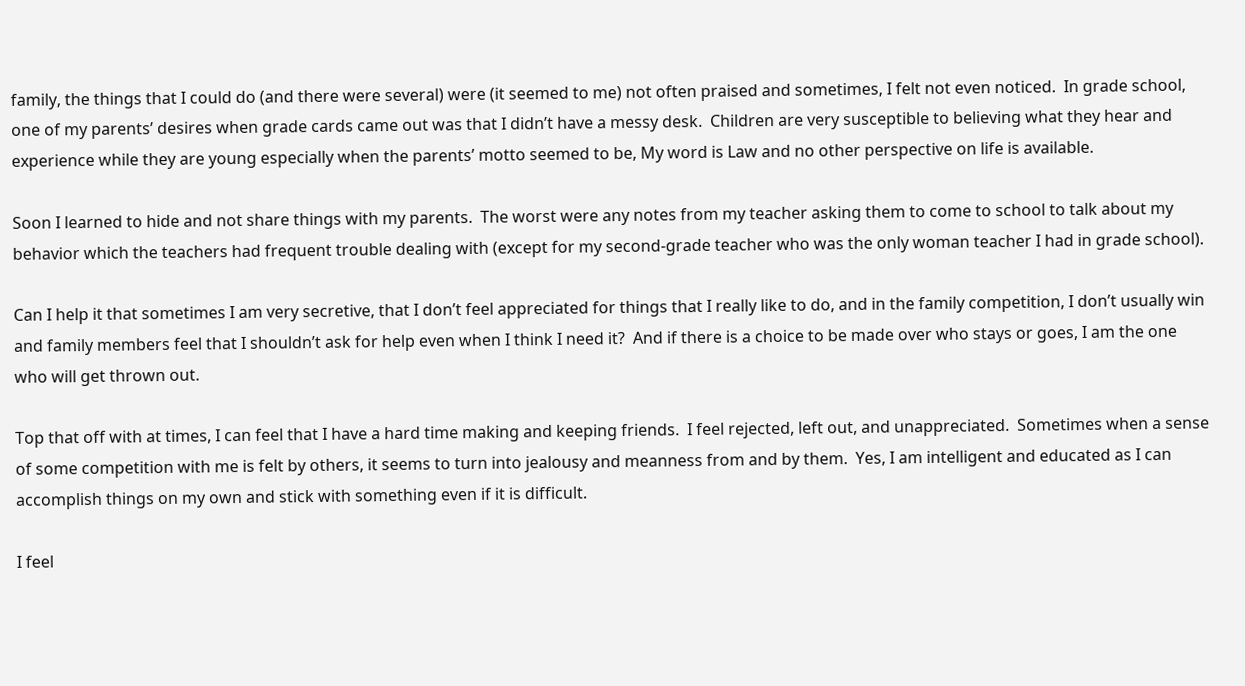family, the things that I could do (and there were several) were (it seemed to me) not often praised and sometimes, I felt not even noticed.  In grade school, one of my parents’ desires when grade cards came out was that I didn’t have a messy desk.  Children are very susceptible to believing what they hear and experience while they are young especially when the parents’ motto seemed to be, My word is Law and no other perspective on life is available.

Soon I learned to hide and not share things with my parents.  The worst were any notes from my teacher asking them to come to school to talk about my behavior which the teachers had frequent trouble dealing with (except for my second-grade teacher who was the only woman teacher I had in grade school).

Can I help it that sometimes I am very secretive, that I don’t feel appreciated for things that I really like to do, and in the family competition, I don’t usually win and family members feel that I shouldn’t ask for help even when I think I need it?  And if there is a choice to be made over who stays or goes, I am the one who will get thrown out.

Top that off with at times, I can feel that I have a hard time making and keeping friends.  I feel rejected, left out, and unappreciated.  Sometimes when a sense of some competition with me is felt by others, it seems to turn into jealousy and meanness from and by them.  Yes, I am intelligent and educated as I can accomplish things on my own and stick with something even if it is difficult.

I feel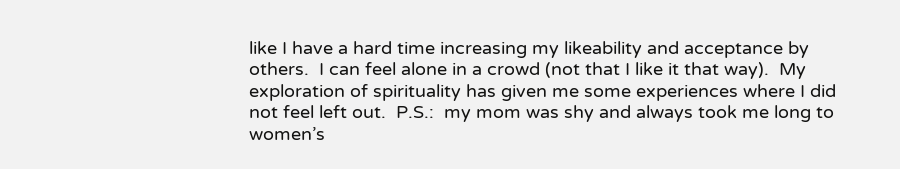like I have a hard time increasing my likeability and acceptance by others.  I can feel alone in a crowd (not that I like it that way).  My exploration of spirituality has given me some experiences where I did not feel left out.  P.S.:  my mom was shy and always took me long to women’s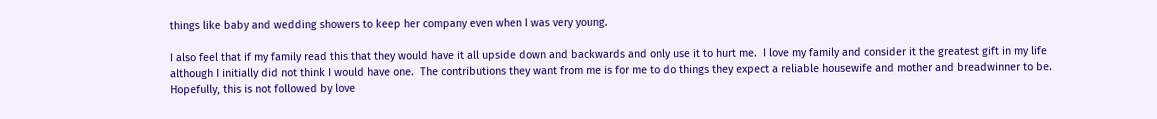things like baby and wedding showers to keep her company even when I was very young.

I also feel that if my family read this that they would have it all upside down and backwards and only use it to hurt me.  I love my family and consider it the greatest gift in my life although I initially did not think I would have one.  The contributions they want from me is for me to do things they expect a reliable housewife and mother and breadwinner to be.  Hopefully, this is not followed by love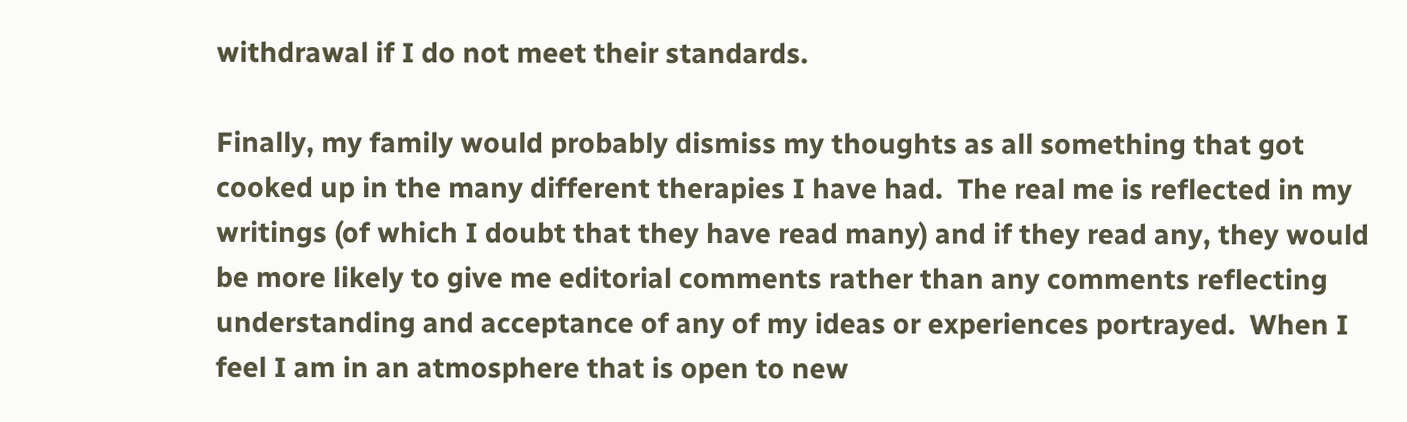withdrawal if I do not meet their standards.

Finally, my family would probably dismiss my thoughts as all something that got cooked up in the many different therapies I have had.  The real me is reflected in my writings (of which I doubt that they have read many) and if they read any, they would be more likely to give me editorial comments rather than any comments reflecting understanding and acceptance of any of my ideas or experiences portrayed.  When I feel I am in an atmosphere that is open to new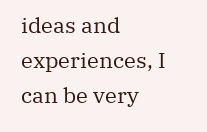ideas and experiences, I can be very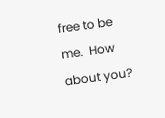free to be me.  How about you?